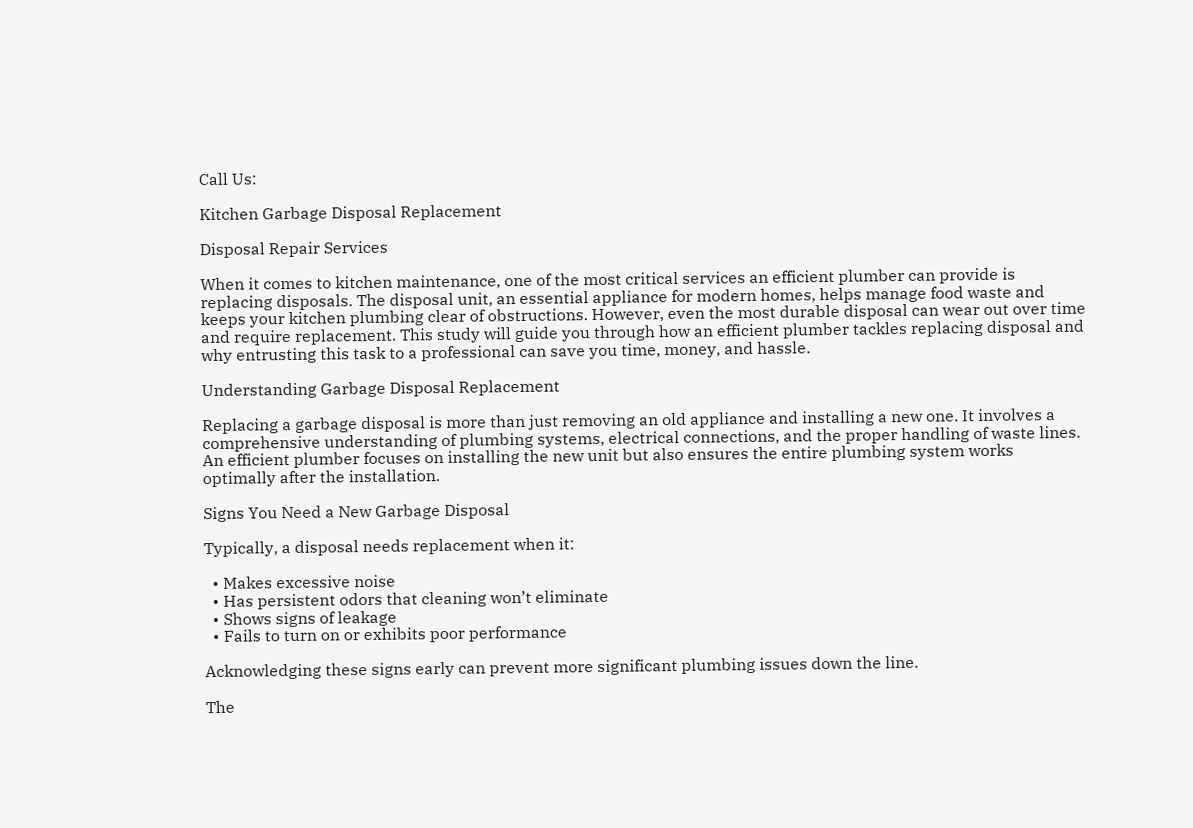Call Us:

Kitchen Garbage Disposal Replacement

Disposal Repair Services

When it comes to kitchen maintenance, one of the most critical services an efficient plumber can provide is replacing disposals. The disposal unit, an essential appliance for modern homes, helps manage food waste and keeps your kitchen plumbing clear of obstructions. However, even the most durable disposal can wear out over time and require replacement. This study will guide you through how an efficient plumber tackles replacing disposal and why entrusting this task to a professional can save you time, money, and hassle.

Understanding Garbage Disposal Replacement

Replacing a garbage disposal is more than just removing an old appliance and installing a new one. It involves a comprehensive understanding of plumbing systems, electrical connections, and the proper handling of waste lines. An efficient plumber focuses on installing the new unit but also ensures the entire plumbing system works optimally after the installation.

Signs You Need a New Garbage Disposal

Typically, a disposal needs replacement when it:

  • Makes excessive noise
  • Has persistent odors that cleaning won’t eliminate
  • Shows signs of leakage
  • Fails to turn on or exhibits poor performance

Acknowledging these signs early can prevent more significant plumbing issues down the line.

The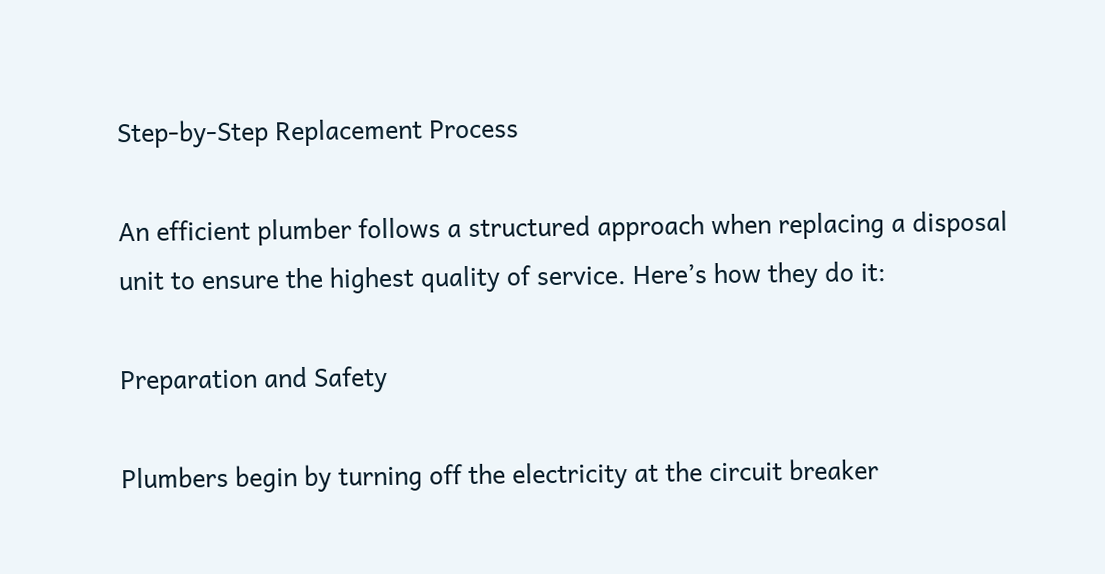Step-by-Step Replacement Process

An efficient plumber follows a structured approach when replacing a disposal unit to ensure the highest quality of service. Here’s how they do it:

Preparation and Safety

Plumbers begin by turning off the electricity at the circuit breaker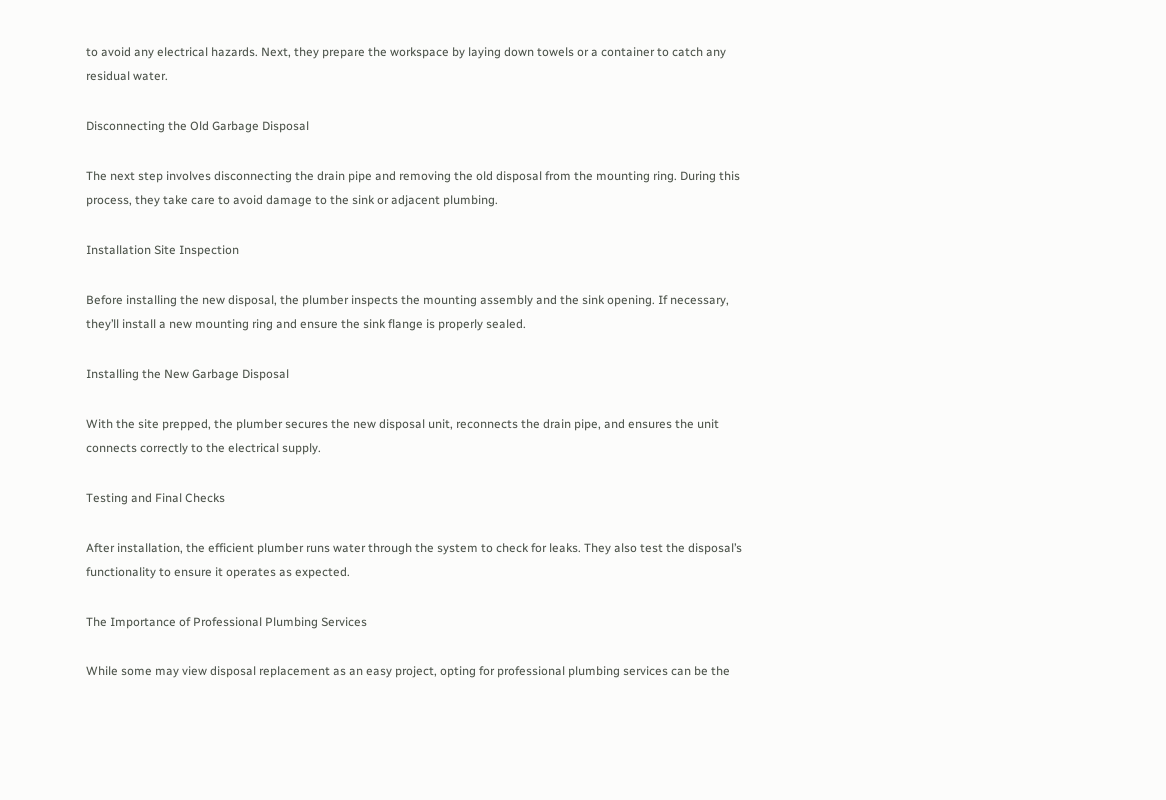to avoid any electrical hazards. Next, they prepare the workspace by laying down towels or a container to catch any residual water.

Disconnecting the Old Garbage Disposal

The next step involves disconnecting the drain pipe and removing the old disposal from the mounting ring. During this process, they take care to avoid damage to the sink or adjacent plumbing.

Installation Site Inspection

Before installing the new disposal, the plumber inspects the mounting assembly and the sink opening. If necessary, they’ll install a new mounting ring and ensure the sink flange is properly sealed.

Installing the New Garbage Disposal

With the site prepped, the plumber secures the new disposal unit, reconnects the drain pipe, and ensures the unit connects correctly to the electrical supply.

Testing and Final Checks

After installation, the efficient plumber runs water through the system to check for leaks. They also test the disposal’s functionality to ensure it operates as expected.

The Importance of Professional Plumbing Services

While some may view disposal replacement as an easy project, opting for professional plumbing services can be the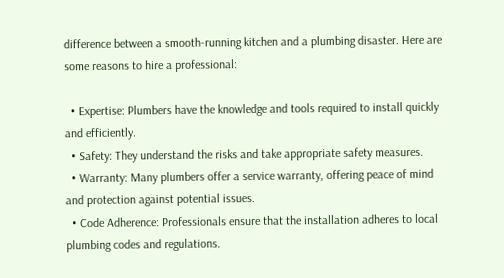difference between a smooth-running kitchen and a plumbing disaster. Here are some reasons to hire a professional:

  • Expertise: Plumbers have the knowledge and tools required to install quickly and efficiently.
  • Safety: They understand the risks and take appropriate safety measures.
  • Warranty: Many plumbers offer a service warranty, offering peace of mind and protection against potential issues.
  • Code Adherence: Professionals ensure that the installation adheres to local plumbing codes and regulations.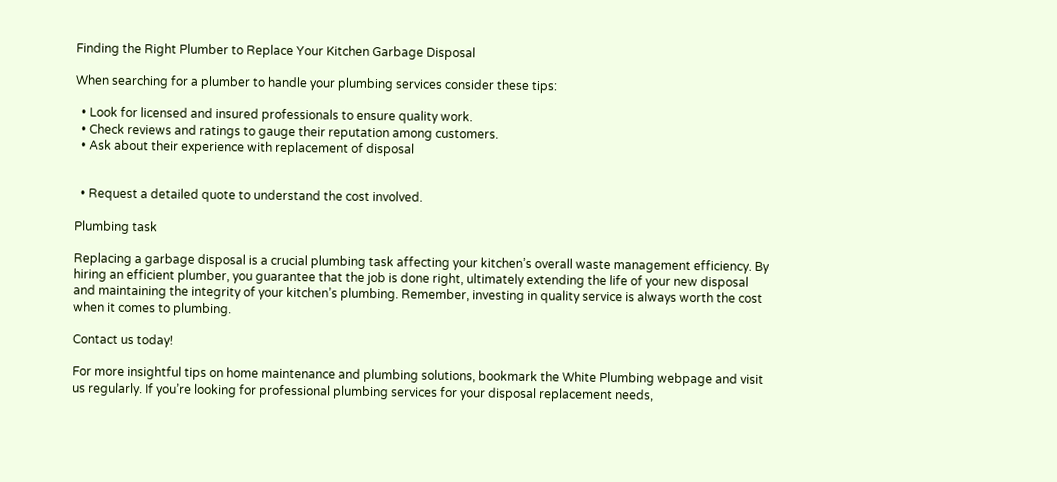Finding the Right Plumber to Replace Your Kitchen Garbage Disposal

When searching for a plumber to handle your plumbing services consider these tips:

  • Look for licensed and insured professionals to ensure quality work.
  • Check reviews and ratings to gauge their reputation among customers.
  • Ask about their experience with replacement of disposal


  • Request a detailed quote to understand the cost involved.

Plumbing task

Replacing a garbage disposal is a crucial plumbing task affecting your kitchen’s overall waste management efficiency. By hiring an efficient plumber, you guarantee that the job is done right, ultimately extending the life of your new disposal and maintaining the integrity of your kitchen’s plumbing. Remember, investing in quality service is always worth the cost when it comes to plumbing.

Contact us today!

For more insightful tips on home maintenance and plumbing solutions, bookmark the White Plumbing webpage and visit us regularly. If you’re looking for professional plumbing services for your disposal replacement needs,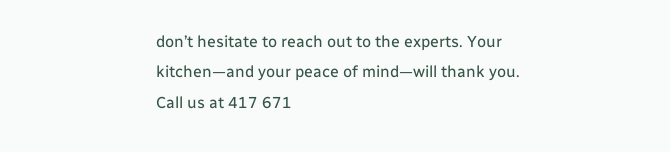don’t hesitate to reach out to the experts. Your kitchen—and your peace of mind—will thank you. Call us at 417 671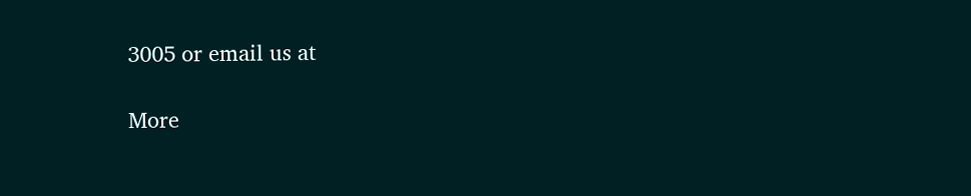3005 or email us at

More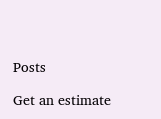Posts

Get an estimate